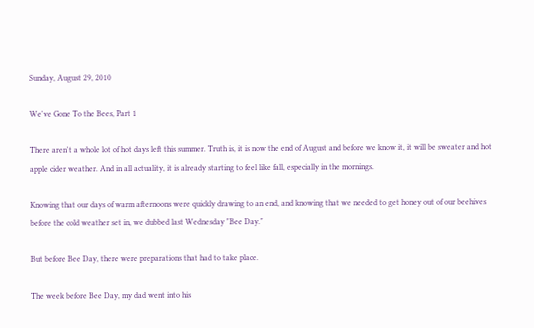Sunday, August 29, 2010

We've Gone To the Bees, Part 1

There aren't a whole lot of hot days left this summer. Truth is, it is now the end of August and before we know it, it will be sweater and hot apple cider weather. And in all actuality, it is already starting to feel like fall, especially in the mornings.

Knowing that our days of warm afternoons were quickly drawing to an end, and knowing that we needed to get honey out of our beehives before the cold weather set in, we dubbed last Wednesday "Bee Day."

But before Bee Day, there were preparations that had to take place.

The week before Bee Day, my dad went into his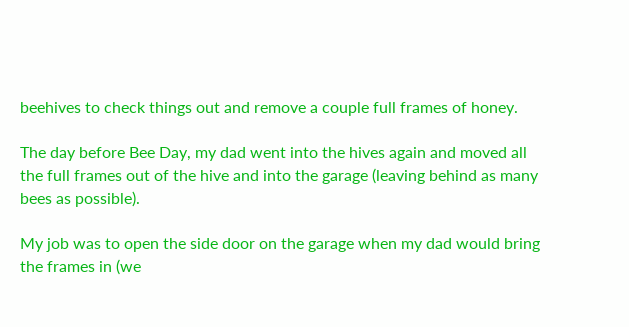beehives to check things out and remove a couple full frames of honey.

The day before Bee Day, my dad went into the hives again and moved all the full frames out of the hive and into the garage (leaving behind as many bees as possible).

My job was to open the side door on the garage when my dad would bring the frames in (we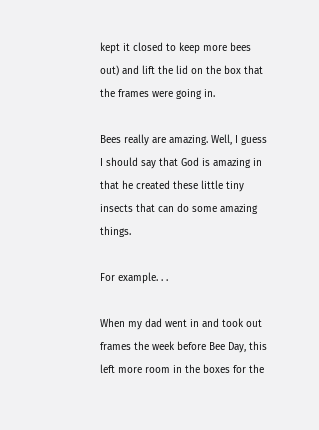kept it closed to keep more bees out) and lift the lid on the box that the frames were going in.

Bees really are amazing. Well, I guess I should say that God is amazing in that he created these little tiny insects that can do some amazing things.

For example. . .

When my dad went in and took out frames the week before Bee Day, this left more room in the boxes for the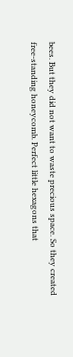bees. But they did not want to waste precious space. So they created free-standing honeycomb. Perfect little hexagons that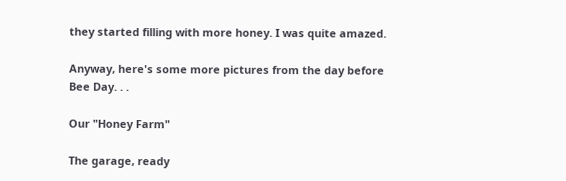they started filling with more honey. I was quite amazed.

Anyway, here's some more pictures from the day before Bee Day. . .

Our "Honey Farm"

The garage, ready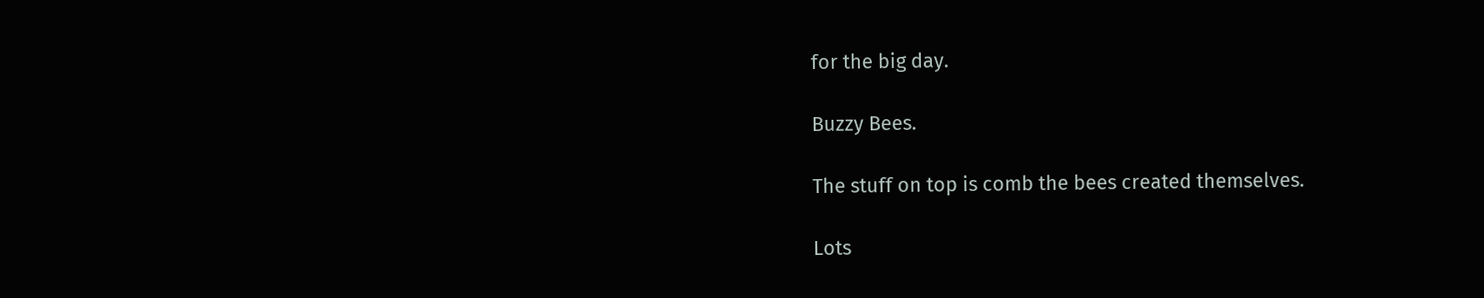for the big day.

Buzzy Bees.

The stuff on top is comb the bees created themselves.

Lots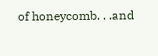of honeycomb. . .and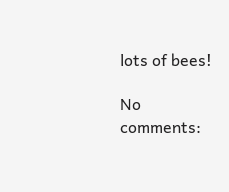lots of bees!

No comments: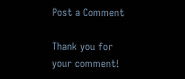Post a Comment

Thank you for your comment!